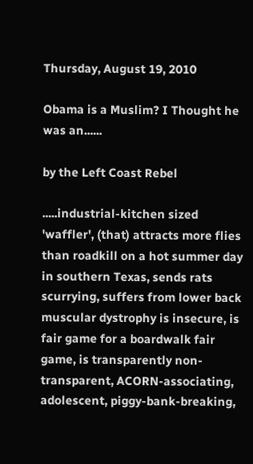Thursday, August 19, 2010

Obama is a Muslim? I Thought he was an......

by the Left Coast Rebel

.....industrial-kitchen sized 'waffler', (that) attracts more flies than roadkill on a hot summer day in southern Texas, sends rats scurrying, suffers from lower back muscular dystrophy is insecure, is fair game for a boardwalk fair game, is transparently non-transparent, ACORN-associating, adolescent, piggy-bank-breaking,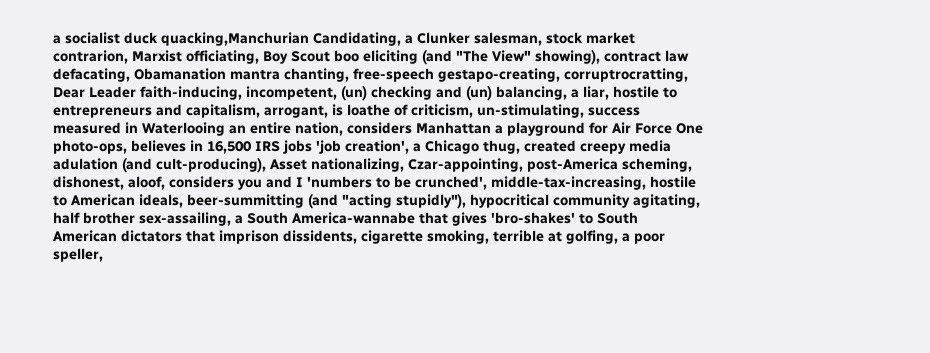a socialist duck quacking,Manchurian Candidating, a Clunker salesman, stock market contrarion, Marxist officiating, Boy Scout boo eliciting (and "The View" showing), contract law defacating, Obamanation mantra chanting, free-speech gestapo-creating, corruptrocratting, Dear Leader faith-inducing, incompetent, (un) checking and (un) balancing, a liar, hostile to entrepreneurs and capitalism, arrogant, is loathe of criticism, un-stimulating, success measured in Waterlooing an entire nation, considers Manhattan a playground for Air Force One photo-ops, believes in 16,500 IRS jobs 'job creation', a Chicago thug, created creepy media adulation (and cult-producing), Asset nationalizing, Czar-appointing, post-America scheming, dishonest, aloof, considers you and I 'numbers to be crunched', middle-tax-increasing, hostile to American ideals, beer-summitting (and "acting stupidly"), hypocritical community agitating, half brother sex-assailing, a South America-wannabe that gives 'bro-shakes' to South American dictators that imprison dissidents, cigarette smoking, terrible at golfing, a poor speller,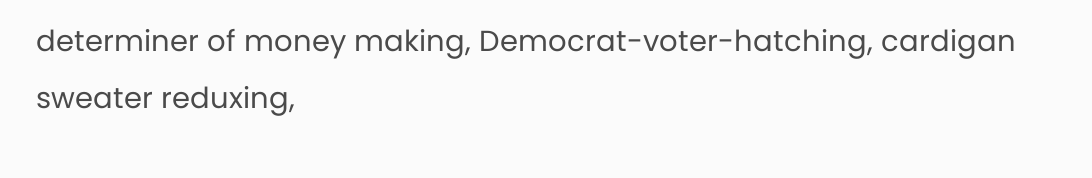determiner of money making, Democrat-voter-hatching, cardigan sweater reduxing,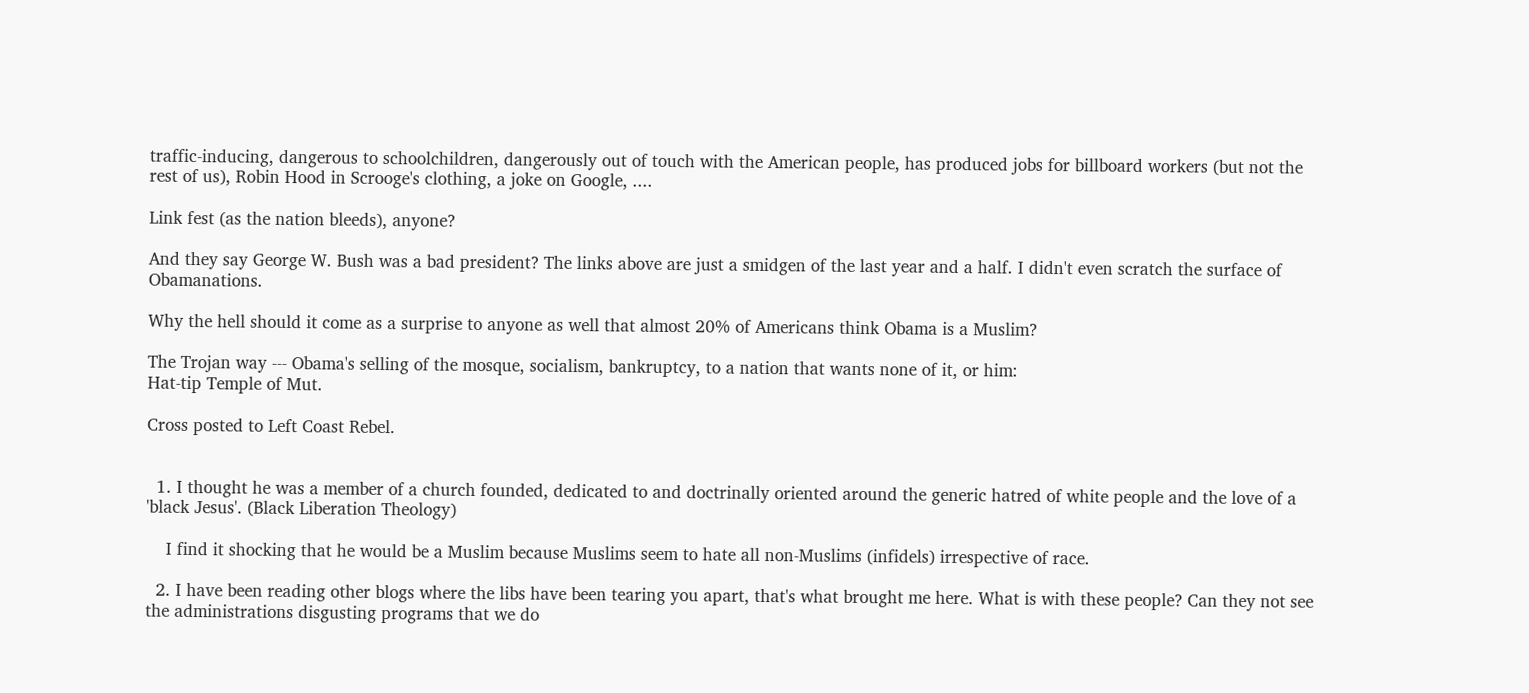traffic-inducing, dangerous to schoolchildren, dangerously out of touch with the American people, has produced jobs for billboard workers (but not the rest of us), Robin Hood in Scrooge's clothing, a joke on Google, ....

Link fest (as the nation bleeds), anyone?

And they say George W. Bush was a bad president? The links above are just a smidgen of the last year and a half. I didn't even scratch the surface of Obamanations.

Why the hell should it come as a surprise to anyone as well that almost 20% of Americans think Obama is a Muslim?

The Trojan way --- Obama's selling of the mosque, socialism, bankruptcy, to a nation that wants none of it, or him:
Hat-tip Temple of Mut.

Cross posted to Left Coast Rebel.


  1. I thought he was a member of a church founded, dedicated to and doctrinally oriented around the generic hatred of white people and the love of a 'black Jesus'. (Black Liberation Theology)

    I find it shocking that he would be a Muslim because Muslims seem to hate all non-Muslims (infidels) irrespective of race.

  2. I have been reading other blogs where the libs have been tearing you apart, that's what brought me here. What is with these people? Can they not see the administrations disgusting programs that we do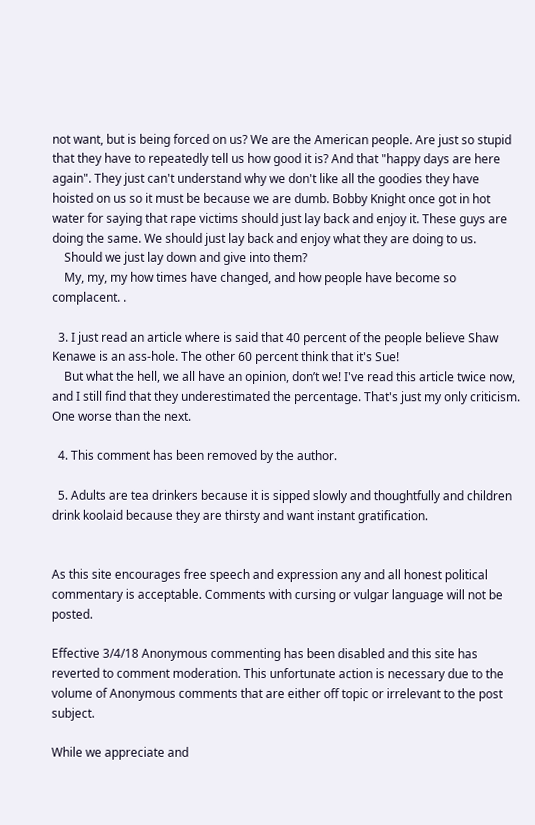not want, but is being forced on us? We are the American people. Are just so stupid that they have to repeatedly tell us how good it is? And that "happy days are here again". They just can't understand why we don't like all the goodies they have hoisted on us so it must be because we are dumb. Bobby Knight once got in hot water for saying that rape victims should just lay back and enjoy it. These guys are doing the same. We should just lay back and enjoy what they are doing to us.
    Should we just lay down and give into them?
    My, my, my how times have changed, and how people have become so complacent. .

  3. I just read an article where is said that 40 percent of the people believe Shaw Kenawe is an ass-hole. The other 60 percent think that it's Sue!
    But what the hell, we all have an opinion, don’t we! I've read this article twice now, and I still find that they underestimated the percentage. That's just my only criticism. One worse than the next.

  4. This comment has been removed by the author.

  5. Adults are tea drinkers because it is sipped slowly and thoughtfully and children drink koolaid because they are thirsty and want instant gratification.


As this site encourages free speech and expression any and all honest political commentary is acceptable. Comments with cursing or vulgar language will not be posted.

Effective 3/4/18 Anonymous commenting has been disabled and this site has reverted to comment moderation. This unfortunate action is necessary due to the volume of Anonymous comments that are either off topic or irrelevant to the post subject.

While we appreciate and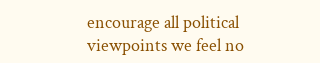encourage all political viewpoints we feel no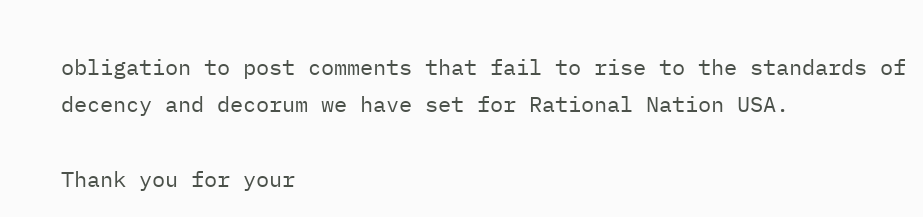obligation to post comments that fail to rise to the standards of decency and decorum we have set for Rational Nation USA.

Thank you for your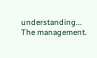understanding... The management.